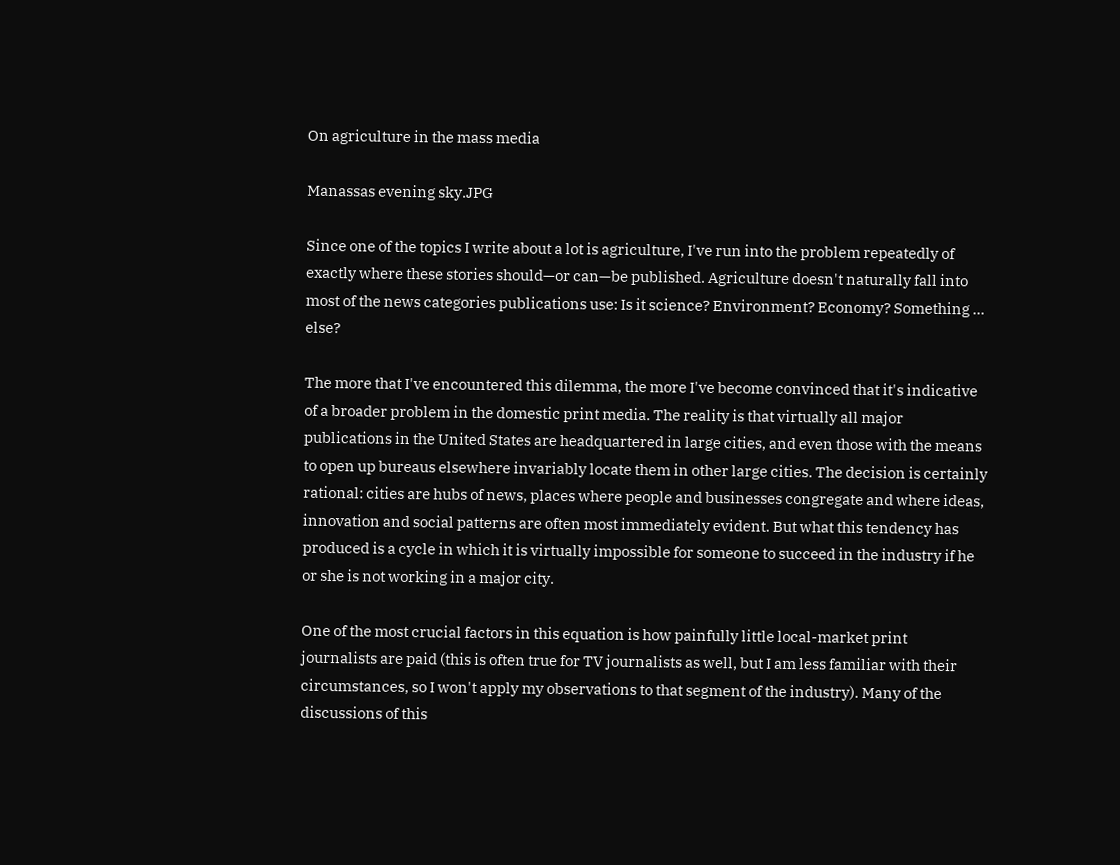On agriculture in the mass media

Manassas evening sky.JPG

Since one of the topics I write about a lot is agriculture, I've run into the problem repeatedly of exactly where these stories should—or can—be published. Agriculture doesn't naturally fall into most of the news categories publications use: Is it science? Environment? Economy? Something ... else?

The more that I've encountered this dilemma, the more I've become convinced that it's indicative of a broader problem in the domestic print media. The reality is that virtually all major publications in the United States are headquartered in large cities, and even those with the means to open up bureaus elsewhere invariably locate them in other large cities. The decision is certainly rational: cities are hubs of news, places where people and businesses congregate and where ideas, innovation and social patterns are often most immediately evident. But what this tendency has produced is a cycle in which it is virtually impossible for someone to succeed in the industry if he or she is not working in a major city.

One of the most crucial factors in this equation is how painfully little local-market print journalists are paid (this is often true for TV journalists as well, but I am less familiar with their circumstances, so I won't apply my observations to that segment of the industry). Many of the discussions of this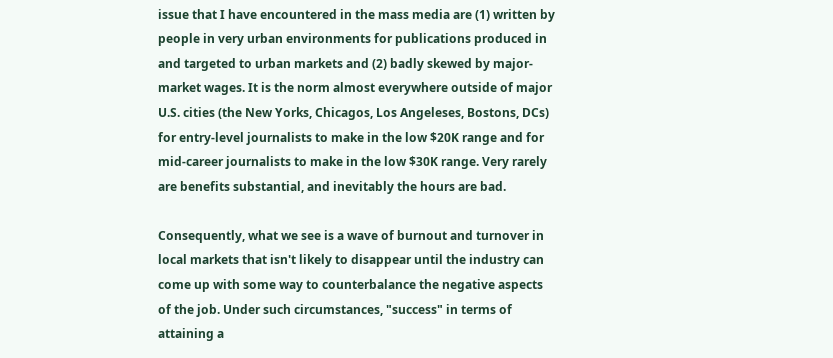issue that I have encountered in the mass media are (1) written by people in very urban environments for publications produced in and targeted to urban markets and (2) badly skewed by major-market wages. It is the norm almost everywhere outside of major U.S. cities (the New Yorks, Chicagos, Los Angeleses, Bostons, DCs) for entry-level journalists to make in the low $20K range and for mid-career journalists to make in the low $30K range. Very rarely are benefits substantial, and inevitably the hours are bad.

Consequently, what we see is a wave of burnout and turnover in local markets that isn't likely to disappear until the industry can come up with some way to counterbalance the negative aspects of the job. Under such circumstances, "success" in terms of attaining a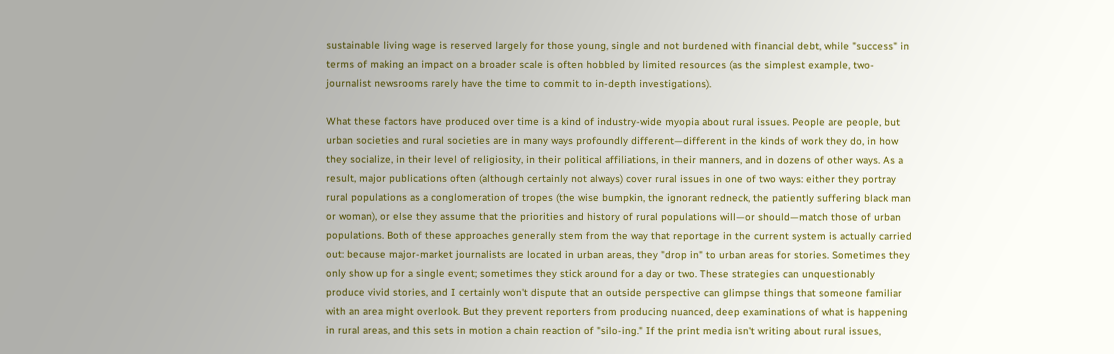sustainable living wage is reserved largely for those young, single and not burdened with financial debt, while "success" in terms of making an impact on a broader scale is often hobbled by limited resources (as the simplest example, two-journalist newsrooms rarely have the time to commit to in-depth investigations).

What these factors have produced over time is a kind of industry-wide myopia about rural issues. People are people, but urban societies and rural societies are in many ways profoundly different—different in the kinds of work they do, in how they socialize, in their level of religiosity, in their political affiliations, in their manners, and in dozens of other ways. As a result, major publications often (although certainly not always) cover rural issues in one of two ways: either they portray rural populations as a conglomeration of tropes (the wise bumpkin, the ignorant redneck, the patiently suffering black man or woman), or else they assume that the priorities and history of rural populations will—or should—match those of urban populations. Both of these approaches generally stem from the way that reportage in the current system is actually carried out: because major-market journalists are located in urban areas, they "drop in" to urban areas for stories. Sometimes they only show up for a single event; sometimes they stick around for a day or two. These strategies can unquestionably produce vivid stories, and I certainly won't dispute that an outside perspective can glimpse things that someone familiar with an area might overlook. But they prevent reporters from producing nuanced, deep examinations of what is happening in rural areas, and this sets in motion a chain reaction of "silo-ing." If the print media isn't writing about rural issues,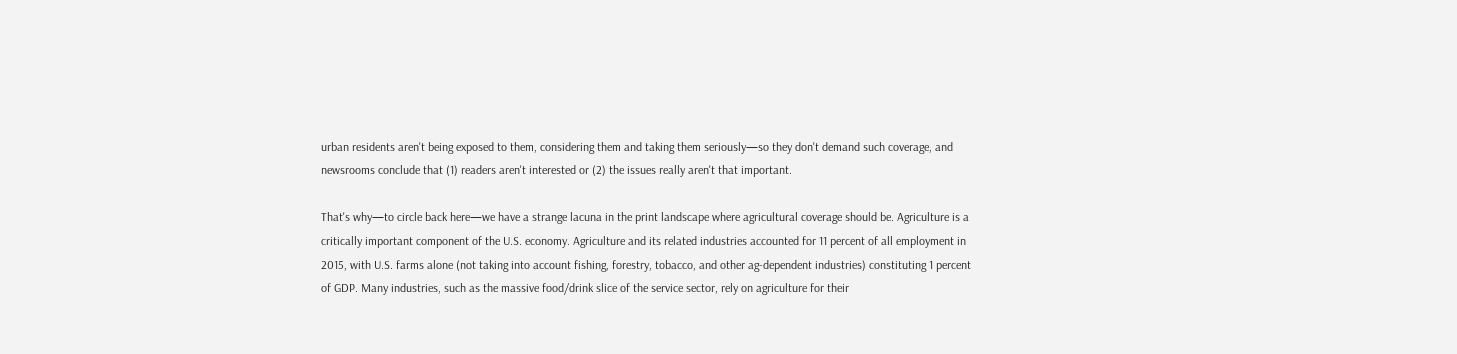urban residents aren't being exposed to them, considering them and taking them seriously—so they don't demand such coverage, and newsrooms conclude that (1) readers aren't interested or (2) the issues really aren't that important.

That's why—to circle back here—we have a strange lacuna in the print landscape where agricultural coverage should be. Agriculture is a critically important component of the U.S. economy. Agriculture and its related industries accounted for 11 percent of all employment in 2015, with U.S. farms alone (not taking into account fishing, forestry, tobacco, and other ag-dependent industries) constituting 1 percent of GDP. Many industries, such as the massive food/drink slice of the service sector, rely on agriculture for their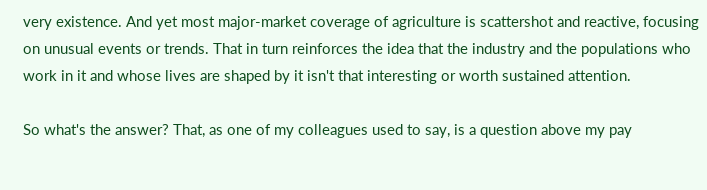very existence. And yet most major-market coverage of agriculture is scattershot and reactive, focusing on unusual events or trends. That in turn reinforces the idea that the industry and the populations who work in it and whose lives are shaped by it isn't that interesting or worth sustained attention.

So what's the answer? That, as one of my colleagues used to say, is a question above my pay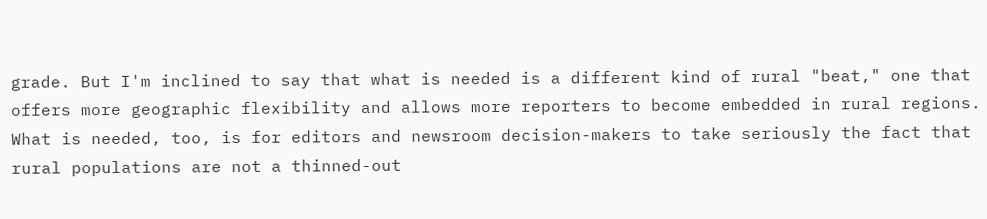grade. But I'm inclined to say that what is needed is a different kind of rural "beat," one that offers more geographic flexibility and allows more reporters to become embedded in rural regions. What is needed, too, is for editors and newsroom decision-makers to take seriously the fact that rural populations are not a thinned-out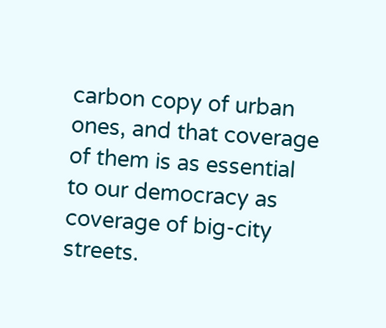carbon copy of urban ones, and that coverage of them is as essential to our democracy as coverage of big-city streets.